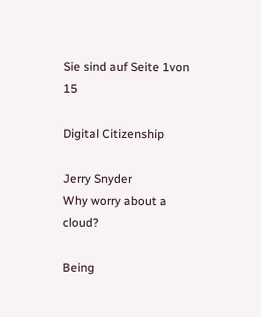Sie sind auf Seite 1von 15

Digital Citizenship

Jerry Snyder
Why worry about a cloud?

Being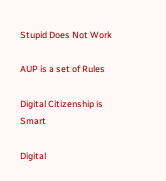Stupid Does Not Work

AUP is a set of Rules

Digital Citizenship is Smart

Digital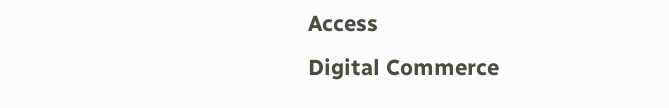Access
Digital Commerce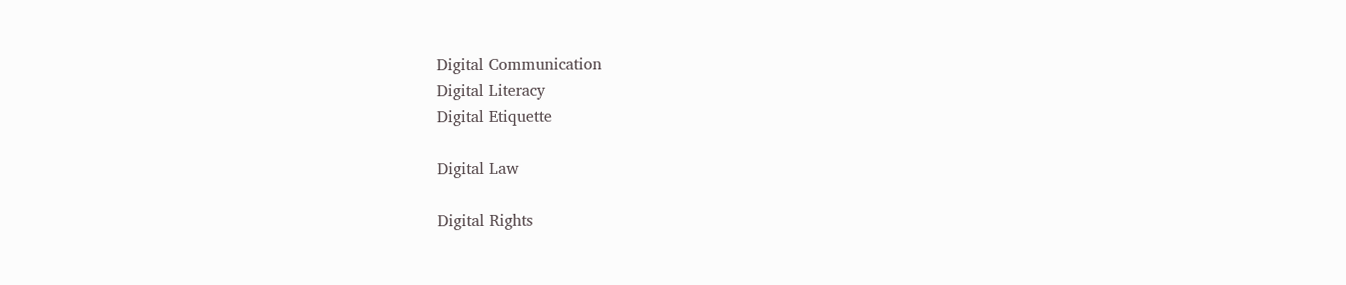Digital Communication
Digital Literacy
Digital Etiquette

Digital Law

Digital Rights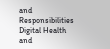and Responsibilities
Digital Health and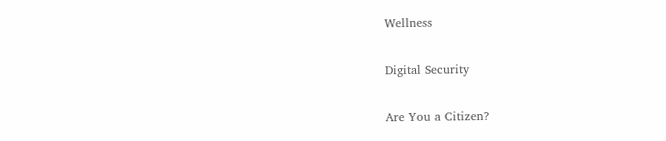Wellness

Digital Security

Are You a Citizen?